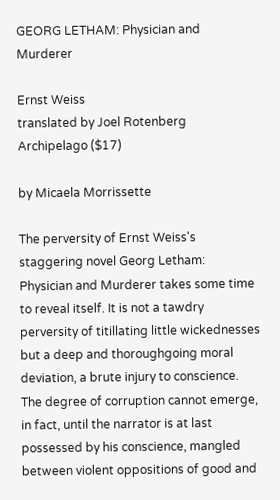GEORG LETHAM: Physician and Murderer

Ernst Weiss
translated by Joel Rotenberg
Archipelago ($17)

by Micaela Morrissette

The perversity of Ernst Weiss's staggering novel Georg Letham: Physician and Murderer takes some time to reveal itself. It is not a tawdry perversity of titillating little wickednesses but a deep and thoroughgoing moral deviation, a brute injury to conscience. The degree of corruption cannot emerge, in fact, until the narrator is at last possessed by his conscience, mangled between violent oppositions of good and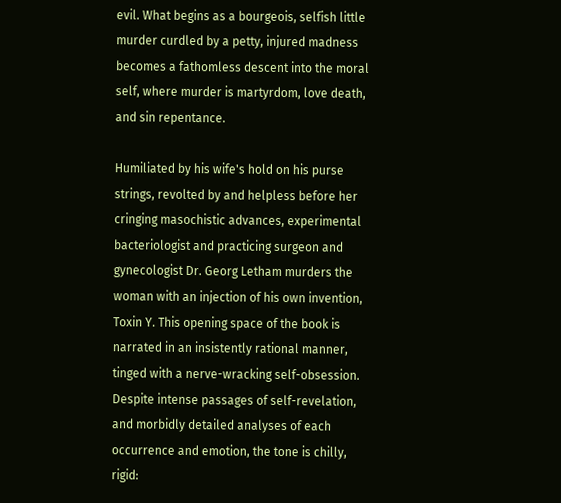evil. What begins as a bourgeois, selfish little murder curdled by a petty, injured madness becomes a fathomless descent into the moral self, where murder is martyrdom, love death, and sin repentance.

Humiliated by his wife's hold on his purse strings, revolted by and helpless before her cringing masochistic advances, experimental bacteriologist and practicing surgeon and gynecologist Dr. Georg Letham murders the woman with an injection of his own invention, Toxin Y. This opening space of the book is narrated in an insistently rational manner, tinged with a nerve-wracking self-obsession. Despite intense passages of self-revelation, and morbidly detailed analyses of each occurrence and emotion, the tone is chilly, rigid: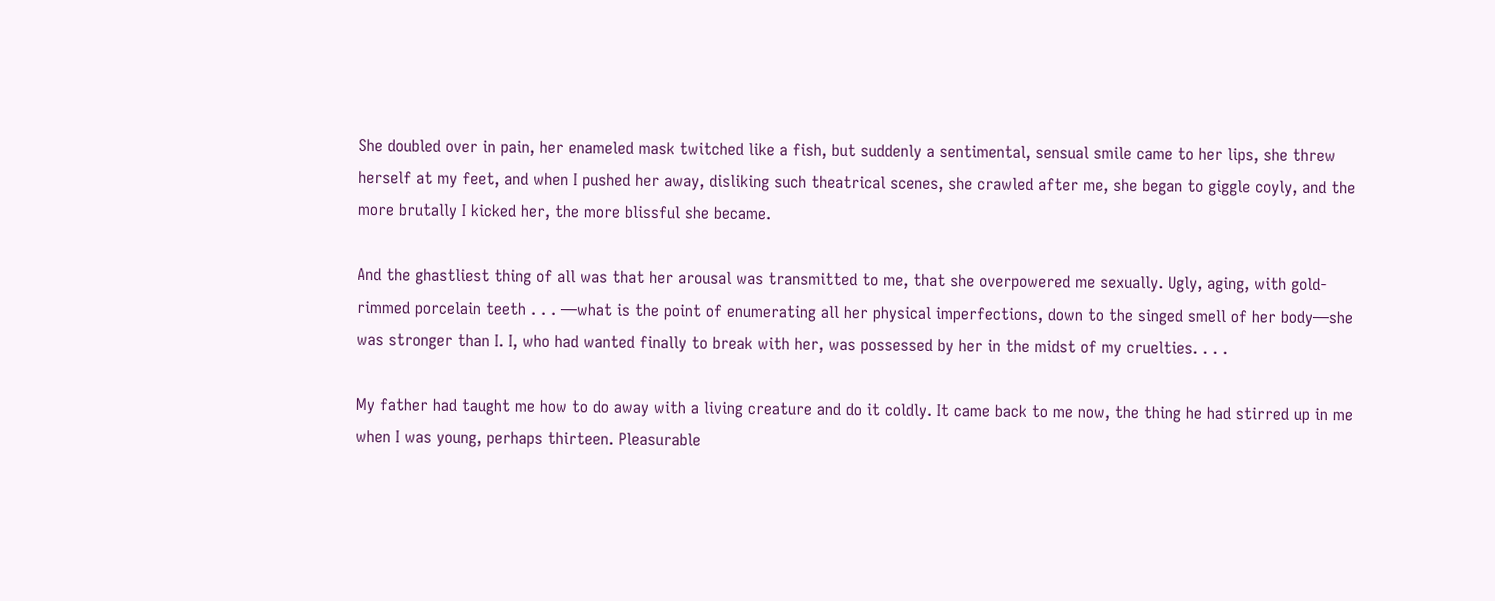She doubled over in pain, her enameled mask twitched like a fish, but suddenly a sentimental, sensual smile came to her lips, she threw herself at my feet, and when I pushed her away, disliking such theatrical scenes, she crawled after me, she began to giggle coyly, and the more brutally I kicked her, the more blissful she became.

And the ghastliest thing of all was that her arousal was transmitted to me, that she overpowered me sexually. Ugly, aging, with gold-rimmed porcelain teeth . . . —what is the point of enumerating all her physical imperfections, down to the singed smell of her body—she was stronger than I. I, who had wanted finally to break with her, was possessed by her in the midst of my cruelties. . . .

My father had taught me how to do away with a living creature and do it coldly. It came back to me now, the thing he had stirred up in me when I was young, perhaps thirteen. Pleasurable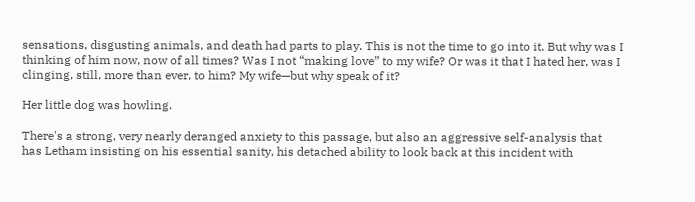sensations, disgusting animals, and death had parts to play. This is not the time to go into it. But why was I thinking of him now, now of all times? Was I not “making love” to my wife? Or was it that I hated her, was I clinging, still, more than ever, to him? My wife—but why speak of it?

Her little dog was howling.

There's a strong, very nearly deranged anxiety to this passage, but also an aggressive self-analysis that has Letham insisting on his essential sanity, his detached ability to look back at this incident with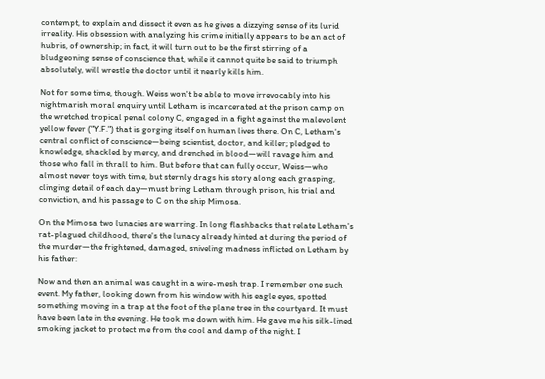contempt, to explain and dissect it even as he gives a dizzying sense of its lurid irreality. His obsession with analyzing his crime initially appears to be an act of hubris, of ownership; in fact, it will turn out to be the first stirring of a bludgeoning sense of conscience that, while it cannot quite be said to triumph absolutely, will wrestle the doctor until it nearly kills him.

Not for some time, though. Weiss won't be able to move irrevocably into his nightmarish moral enquiry until Letham is incarcerated at the prison camp on the wretched tropical penal colony C, engaged in a fight against the malevolent yellow fever ("Y.F.") that is gorging itself on human lives there. On C, Letham's central conflict of conscience—being scientist, doctor, and killer; pledged to knowledge, shackled by mercy, and drenched in blood—will ravage him and those who fall in thrall to him. But before that can fully occur, Weiss—who almost never toys with time, but sternly drags his story along each grasping, clinging detail of each day—must bring Letham through prison, his trial and conviction, and his passage to C on the ship Mimosa.

On the Mimosa two lunacies are warring. In long flashbacks that relate Letham's rat-plagued childhood, there's the lunacy already hinted at during the period of the murder—the frightened, damaged, sniveling madness inflicted on Letham by his father:

Now and then an animal was caught in a wire-mesh trap. I remember one such event. My father, looking down from his window with his eagle eyes, spotted something moving in a trap at the foot of the plane tree in the courtyard. It must have been late in the evening. He took me down with him. He gave me his silk-lined smoking jacket to protect me from the cool and damp of the night. I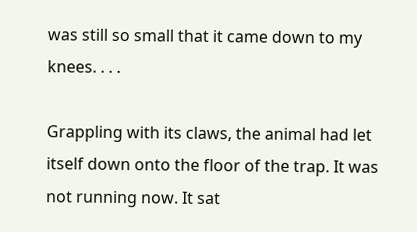was still so small that it came down to my knees. . . .

Grappling with its claws, the animal had let itself down onto the floor of the trap. It was not running now. It sat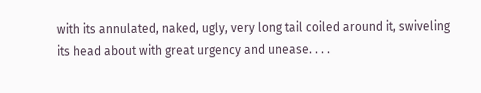with its annulated, naked, ugly, very long tail coiled around it, swiveling its head about with great urgency and unease. . . .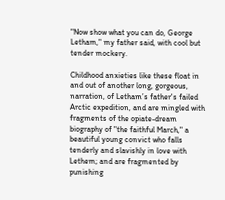"Now show what you can do, George Letham," my father said, with cool but tender mockery.

Childhood anxieties like these float in and out of another long, gorgeous, narration, of Letham’s father's failed Arctic expedition, and are mingled with fragments of the opiate-dream biography of "the faithful March," a beautiful young convict who falls tenderly and slavishly in love with Lethem; and are fragmented by punishing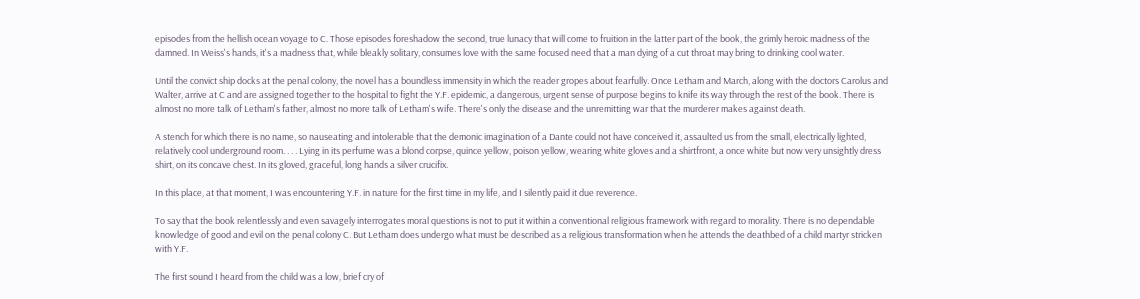episodes from the hellish ocean voyage to C. Those episodes foreshadow the second, true lunacy that will come to fruition in the latter part of the book, the grimly heroic madness of the damned. In Weiss's hands, it's a madness that, while bleakly solitary, consumes love with the same focused need that a man dying of a cut throat may bring to drinking cool water.

Until the convict ship docks at the penal colony, the novel has a boundless immensity in which the reader gropes about fearfully. Once Letham and March, along with the doctors Carolus and Walter, arrive at C and are assigned together to the hospital to fight the Y.F. epidemic, a dangerous, urgent sense of purpose begins to knife its way through the rest of the book. There is almost no more talk of Letham's father, almost no more talk of Letham's wife. There's only the disease and the unremitting war that the murderer makes against death.

A stench for which there is no name, so nauseating and intolerable that the demonic imagination of a Dante could not have conceived it, assaulted us from the small, electrically lighted, relatively cool underground room. . . . Lying in its perfume was a blond corpse, quince yellow, poison yellow, wearing white gloves and a shirtfront, a once white but now very unsightly dress shirt, on its concave chest. In its gloved, graceful, long hands a silver crucifix.

In this place, at that moment, I was encountering Y.F. in nature for the first time in my life, and I silently paid it due reverence.

To say that the book relentlessly and even savagely interrogates moral questions is not to put it within a conventional religious framework with regard to morality. There is no dependable knowledge of good and evil on the penal colony C. But Letham does undergo what must be described as a religious transformation when he attends the deathbed of a child martyr stricken with Y.F.

The first sound I heard from the child was a low, brief cry of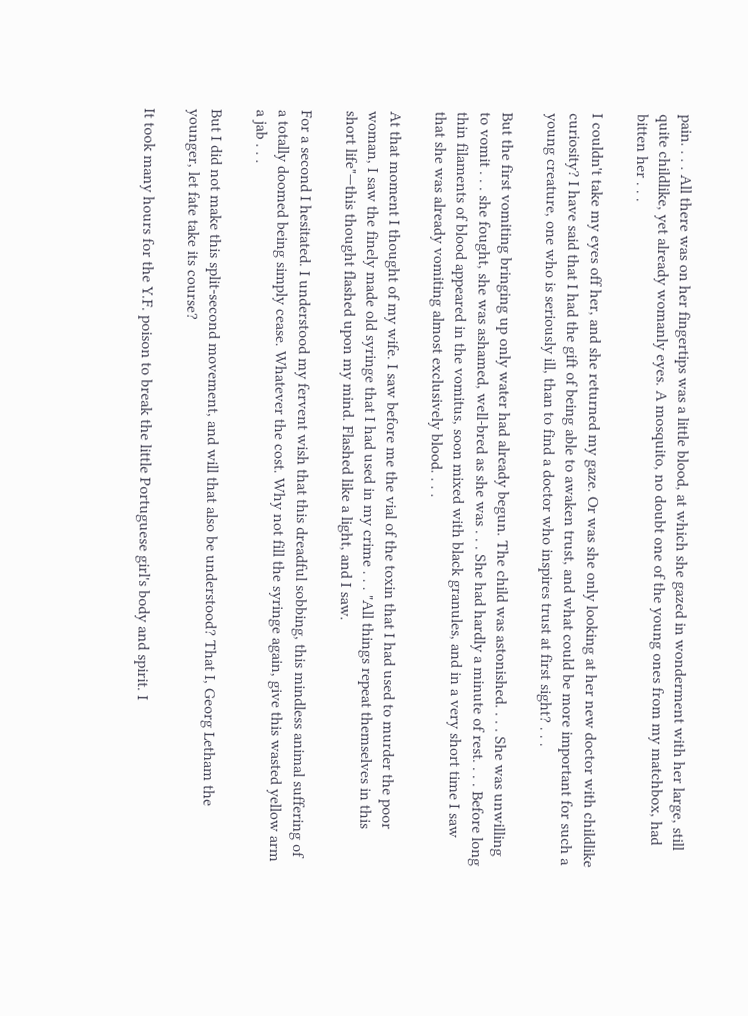pain. . . . All there was on her fingertips was a little blood, at which she gazed in wonderment with her large, still quite childlike, yet already womanly eyes. A mosquito, no doubt one of the young ones from my matchbox, had bitten her . . .

I couldn't take my eyes off her, and she returned my gaze. Or was she only looking at her new doctor with childlike curiosity? I have said that I had the gift of being able to awaken trust, and what could be more important for such a young creature, one who is seriously ill, than to find a doctor who inspires trust at first sight? . . .

But the first vomiting bringing up only water had already begun. The child was astonished. . . . She was unwilling to vomit . . . she fought, she was ashamed, well-bred as she was . . . She had hardly a minute of rest. . . . Before long thin filaments of blood appeared in the vomitus, soon mixed with black granules, and in a very short time I saw that she was already vomiting almost exclusively blood. . . .

At that moment I thought of my wife. I saw before me the vial of the toxin that I had used to murder the poor woman, I saw the finely made old syringe that I had used in my crime . . . "All things repeat themselves in this short life"—this thought flashed upon my mind. Flashed like a light, and I saw.

For a second I hesitated. I understood my fervent wish that this dreadful sobbing, this mindless animal suffering of a totally doomed being simply cease. Whatever the cost. Why not fill the syringe again, give this wasted yellow arm a jab . . .

But I did not make this split-second movement, and will that also be understood? That I, Georg Letham the younger, let fate take its course?

It took many hours for the Y.F. poison to break the little Portuguese girl's body and spirit. I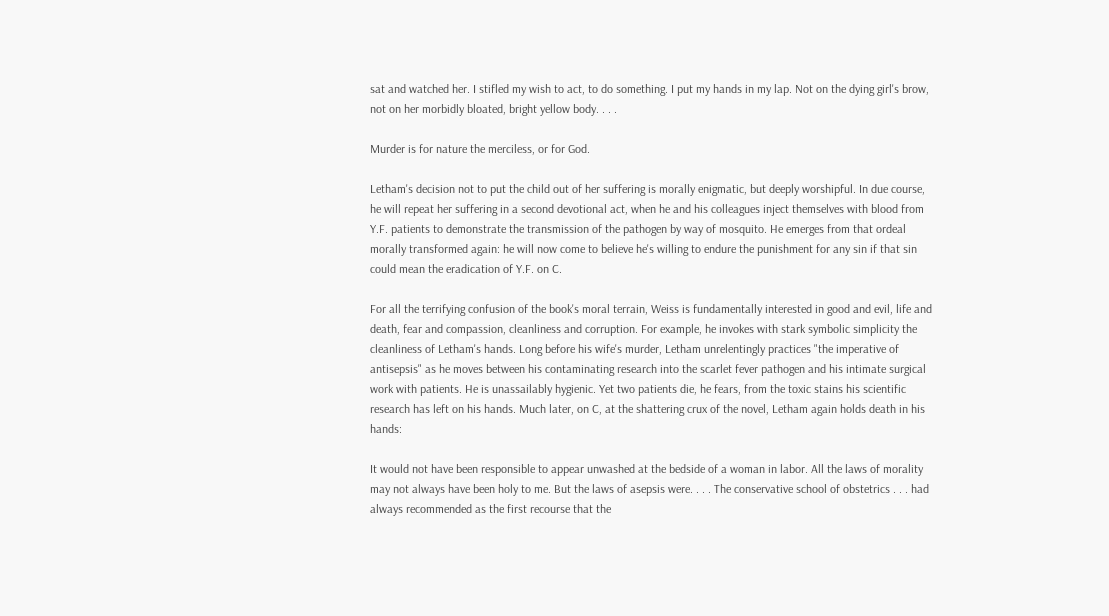sat and watched her. I stifled my wish to act, to do something. I put my hands in my lap. Not on the dying girl's brow, not on her morbidly bloated, bright yellow body. . . .

Murder is for nature the merciless, or for God.

Letham's decision not to put the child out of her suffering is morally enigmatic, but deeply worshipful. In due course, he will repeat her suffering in a second devotional act, when he and his colleagues inject themselves with blood from Y.F. patients to demonstrate the transmission of the pathogen by way of mosquito. He emerges from that ordeal morally transformed again: he will now come to believe he's willing to endure the punishment for any sin if that sin could mean the eradication of Y.F. on C.

For all the terrifying confusion of the book's moral terrain, Weiss is fundamentally interested in good and evil, life and death, fear and compassion, cleanliness and corruption. For example, he invokes with stark symbolic simplicity the cleanliness of Letham's hands. Long before his wife's murder, Letham unrelentingly practices "the imperative of antisepsis" as he moves between his contaminating research into the scarlet fever pathogen and his intimate surgical work with patients. He is unassailably hygienic. Yet two patients die, he fears, from the toxic stains his scientific research has left on his hands. Much later, on C, at the shattering crux of the novel, Letham again holds death in his hands:

It would not have been responsible to appear unwashed at the bedside of a woman in labor. All the laws of morality may not always have been holy to me. But the laws of asepsis were. . . . The conservative school of obstetrics . . . had always recommended as the first recourse that the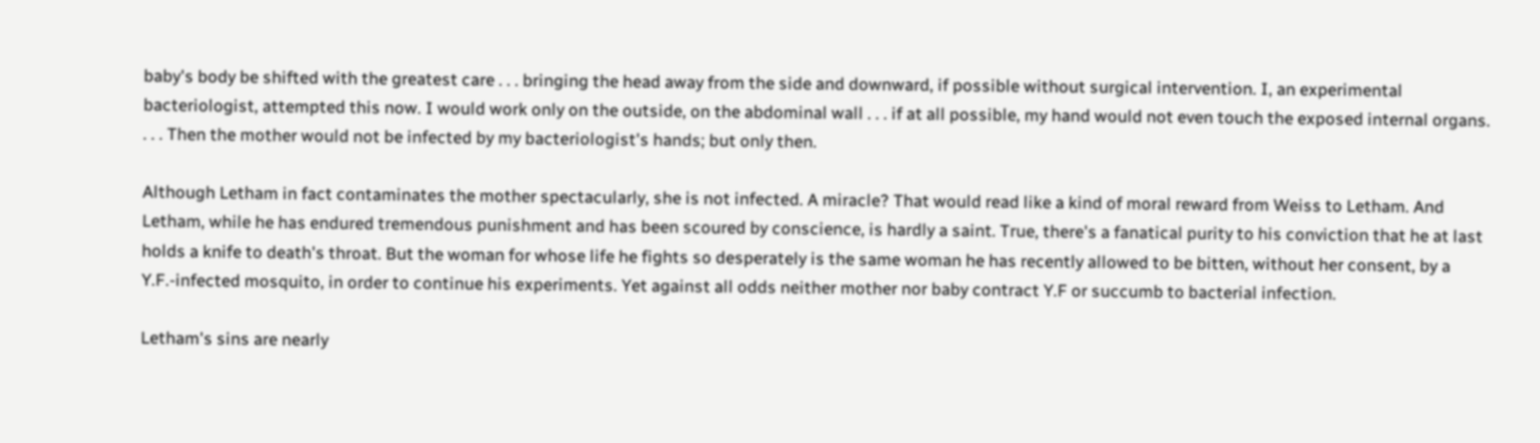baby's body be shifted with the greatest care . . . bringing the head away from the side and downward, if possible without surgical intervention. I, an experimental bacteriologist, attempted this now. I would work only on the outside, on the abdominal wall . . . if at all possible, my hand would not even touch the exposed internal organs. . . . Then the mother would not be infected by my bacteriologist's hands; but only then.

Although Letham in fact contaminates the mother spectacularly, she is not infected. A miracle? That would read like a kind of moral reward from Weiss to Letham. And Letham, while he has endured tremendous punishment and has been scoured by conscience, is hardly a saint. True, there's a fanatical purity to his conviction that he at last holds a knife to death's throat. But the woman for whose life he fights so desperately is the same woman he has recently allowed to be bitten, without her consent, by a Y.F.-infected mosquito, in order to continue his experiments. Yet against all odds neither mother nor baby contract Y.F or succumb to bacterial infection.

Letham's sins are nearly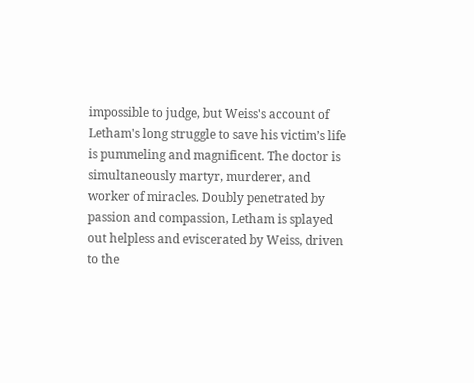impossible to judge, but Weiss's account of Letham's long struggle to save his victim’s life is pummeling and magnificent. The doctor is simultaneously martyr, murderer, and worker of miracles. Doubly penetrated by passion and compassion, Letham is splayed out helpless and eviscerated by Weiss, driven to the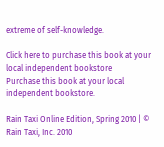extreme of self-knowledge.

Click here to purchase this book at your local independent bookstore
Purchase this book at your local independent bookstore.

Rain Taxi Online Edition, Spring 2010 | © Rain Taxi, Inc. 2010